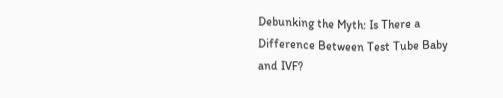Debunking the Myth: Is There a Difference Between Test Tube Baby and IVF?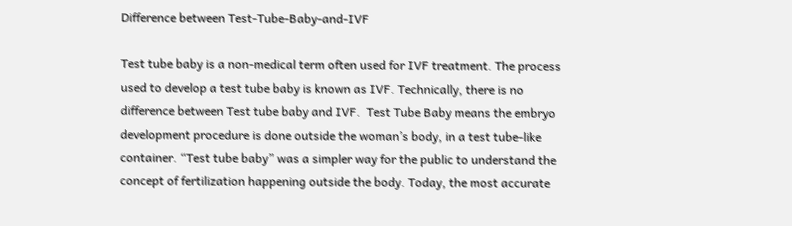Difference between Test-Tube-Baby-and-IVF

Test tube baby is a non-medical term often used for IVF treatment. The process used to develop a test tube baby is known as IVF. Technically, there is no difference between Test tube baby and IVF.  Test Tube Baby means the embryo development procedure is done outside the woman’s body, in a test tube-like container. “Test tube baby” was a simpler way for the public to understand the concept of fertilization happening outside the body. Today, the most accurate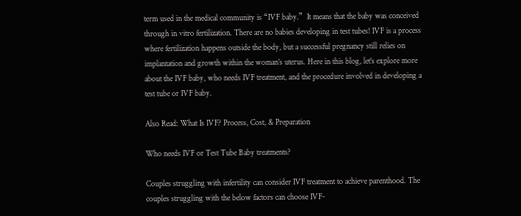term used in the medical community is “IVF baby.”  It means that the baby was conceived through in vitro fertilization. There are no babies developing in test tubes! IVF is a process where fertilization happens outside the body, but a successful pregnancy still relies on implantation and growth within the woman’s uterus. Here in this blog, let’s explore more about the IVF baby, who needs IVF treatment, and the procedure involved in developing a test tube or IVF baby.

Also Read: What Is IVF? Process, Cost, & Preparation

Who needs IVF or Test Tube Baby treatments?

Couples struggling with infertility can consider IVF treatment to achieve parenthood. The couples struggling with the below factors can choose IVF-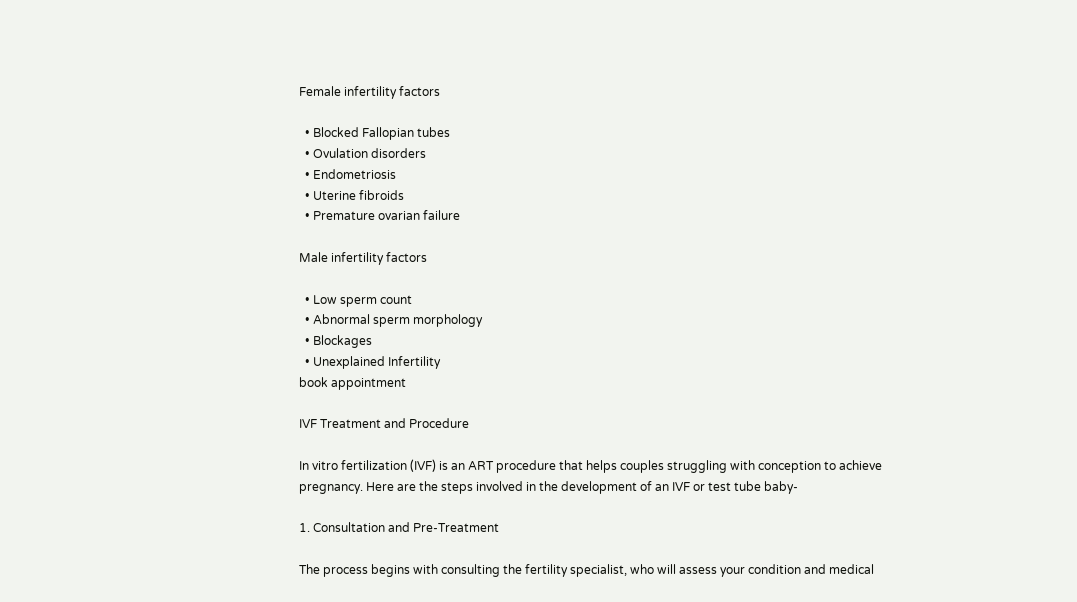Female infertility factors

  • Blocked Fallopian tubes
  • Ovulation disorders
  • Endometriosis
  • Uterine fibroids
  • Premature ovarian failure

Male infertility factors

  • Low sperm count
  • Abnormal sperm morphology
  • Blockages
  • Unexplained Infertility
book appointment

IVF Treatment and Procedure

In vitro fertilization (IVF) is an ART procedure that helps couples struggling with conception to achieve pregnancy. Here are the steps involved in the development of an IVF or test tube baby-

1. Consultation and Pre-Treatment

The process begins with consulting the fertility specialist, who will assess your condition and medical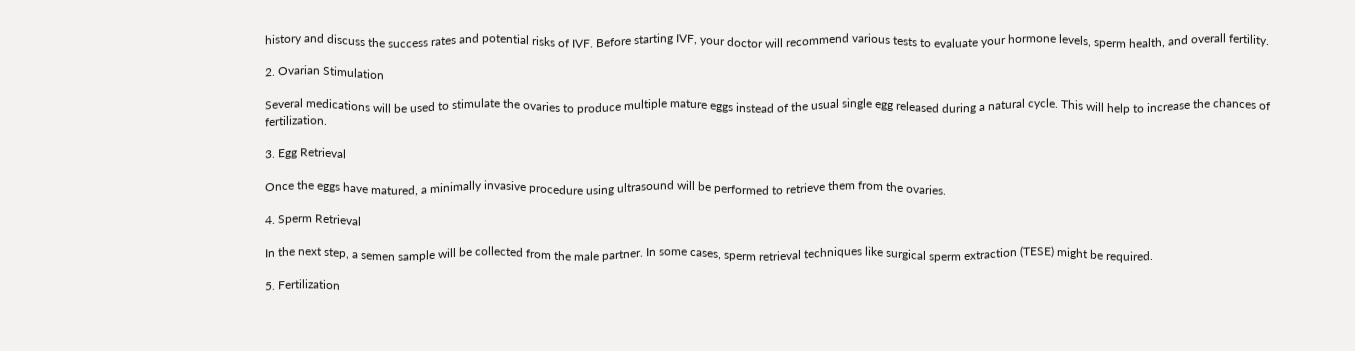history and discuss the success rates and potential risks of IVF. Before starting IVF, your doctor will recommend various tests to evaluate your hormone levels, sperm health, and overall fertility.

2. Ovarian Stimulation

Several medications will be used to stimulate the ovaries to produce multiple mature eggs instead of the usual single egg released during a natural cycle. This will help to increase the chances of fertilization.

3. Egg Retrieval

Once the eggs have matured, a minimally invasive procedure using ultrasound will be performed to retrieve them from the ovaries.

4. Sperm Retrieval

In the next step, a semen sample will be collected from the male partner. In some cases, sperm retrieval techniques like surgical sperm extraction (TESE) might be required.

5. Fertilization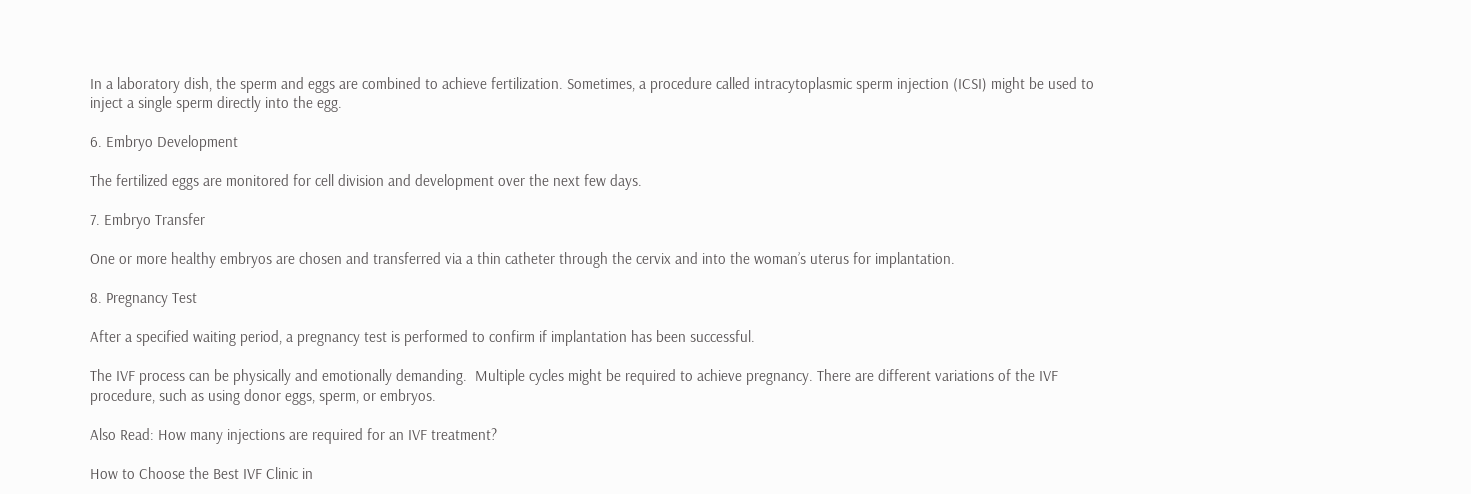In a laboratory dish, the sperm and eggs are combined to achieve fertilization. Sometimes, a procedure called intracytoplasmic sperm injection (ICSI) might be used to inject a single sperm directly into the egg.

6. Embryo Development

The fertilized eggs are monitored for cell division and development over the next few days.

7. Embryo Transfer

One or more healthy embryos are chosen and transferred via a thin catheter through the cervix and into the woman’s uterus for implantation.

8. Pregnancy Test

After a specified waiting period, a pregnancy test is performed to confirm if implantation has been successful.

The IVF process can be physically and emotionally demanding.  Multiple cycles might be required to achieve pregnancy. There are different variations of the IVF procedure, such as using donor eggs, sperm, or embryos.

Also Read: How many injections are required for an IVF treatment?

How to Choose the Best IVF Clinic in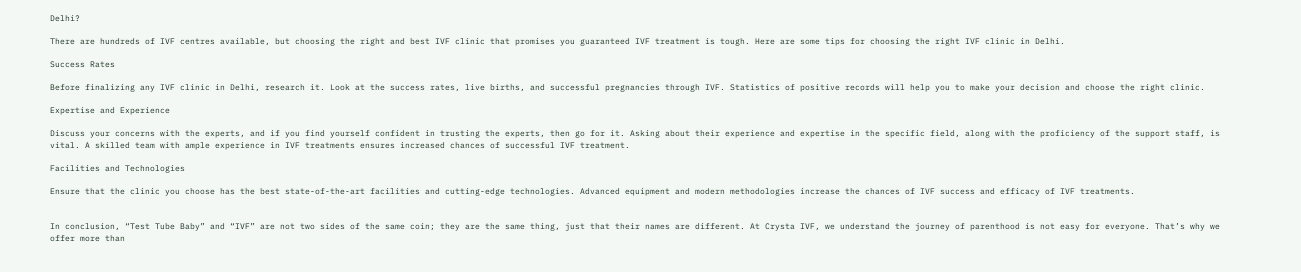Delhi?

There are hundreds of IVF centres available, but choosing the right and best IVF clinic that promises you guaranteed IVF treatment is tough. Here are some tips for choosing the right IVF clinic in Delhi.

Success Rates

Before finalizing any IVF clinic in Delhi, research it. Look at the success rates, live births, and successful pregnancies through IVF. Statistics of positive records will help you to make your decision and choose the right clinic.

Expertise and Experience

Discuss your concerns with the experts, and if you find yourself confident in trusting the experts, then go for it. Asking about their experience and expertise in the specific field, along with the proficiency of the support staff, is vital. A skilled team with ample experience in IVF treatments ensures increased chances of successful IVF treatment.

Facilities and Technologies

Ensure that the clinic you choose has the best state-of-the-art facilities and cutting-edge technologies. Advanced equipment and modern methodologies increase the chances of IVF success and efficacy of IVF treatments.


In conclusion, “Test Tube Baby” and “IVF” are not two sides of the same coin; they are the same thing, just that their names are different. At Crysta IVF, we understand the journey of parenthood is not easy for everyone. That’s why we offer more than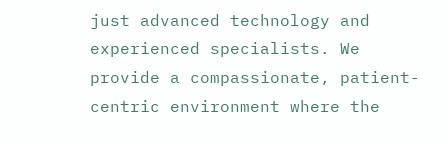just advanced technology and experienced specialists. We provide a compassionate, patient-centric environment where the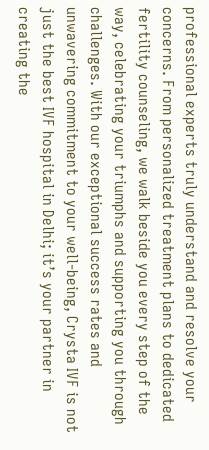professional experts truly understand and resolve your concerns. From personalized treatment plans to dedicated fertility counseling, we walk beside you every step of the way, celebrating your triumphs and supporting you through challenges. With our exceptional success rates and unwavering commitment to your well-being, Crysta IVF is not just the best IVF hospital in Delhi; it’s your partner in creating the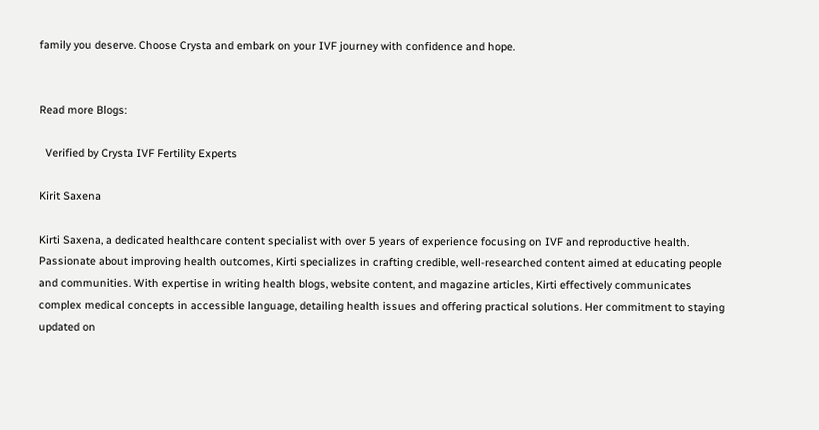family you deserve. Choose Crysta and embark on your IVF journey with confidence and hope.


Read more Blogs:

  Verified by Crysta IVF Fertility Experts

Kirit Saxena

Kirti Saxena, a dedicated healthcare content specialist with over 5 years of experience focusing on IVF and reproductive health. Passionate about improving health outcomes, Kirti specializes in crafting credible, well-researched content aimed at educating people and communities. With expertise in writing health blogs, website content, and magazine articles, Kirti effectively communicates complex medical concepts in accessible language, detailing health issues and offering practical solutions. Her commitment to staying updated on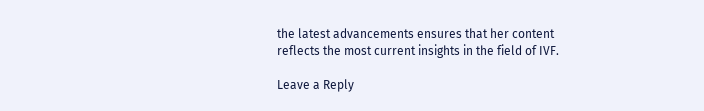the latest advancements ensures that her content reflects the most current insights in the field of IVF.

Leave a Reply